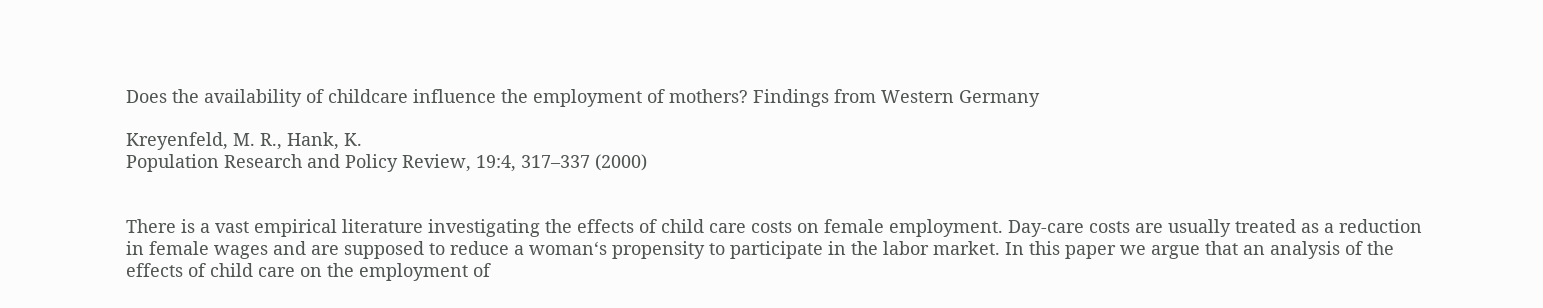Does the availability of childcare influence the employment of mothers? Findings from Western Germany

Kreyenfeld, M. R., Hank, K.
Population Research and Policy Review, 19:4, 317–337 (2000)


There is a vast empirical literature investigating the effects of child care costs on female employment. Day-care costs are usually treated as a reduction in female wages and are supposed to reduce a woman‘s propensity to participate in the labor market. In this paper we argue that an analysis of the effects of child care on the employment of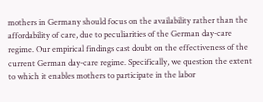mothers in Germany should focus on the availability rather than the affordability of care, due to peculiarities of the German day-care regime. Our empirical findings cast doubt on the effectiveness of the current German day-care regime. Specifically, we question the extent to which it enables mothers to participate in the labor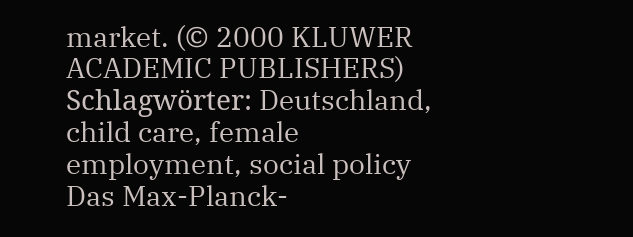market. (© 2000 KLUWER ACADEMIC PUBLISHERS)
Schlagwörter: Deutschland, child care, female employment, social policy
Das Max-Planck-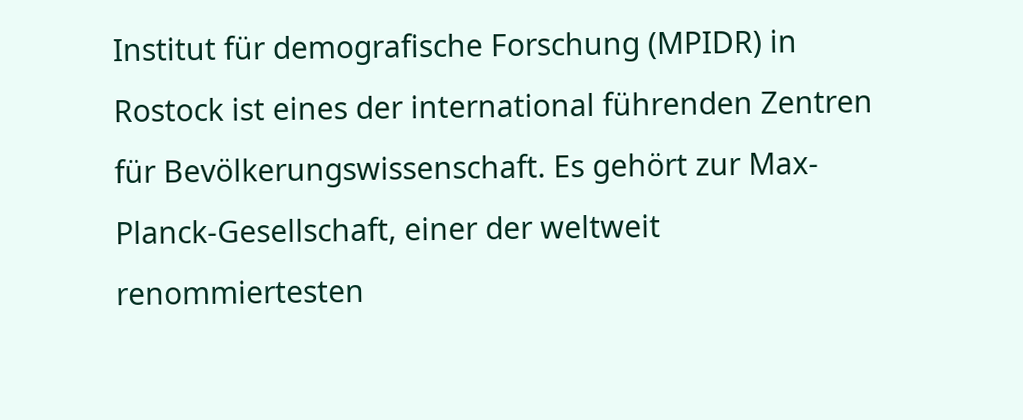Institut für demografische Forschung (MPIDR) in Rostock ist eines der international führenden Zentren für Bevölkerungswissenschaft. Es gehört zur Max-Planck-Gesellschaft, einer der weltweit renommiertesten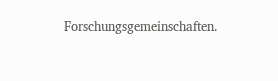Forschungsgemeinschaften.